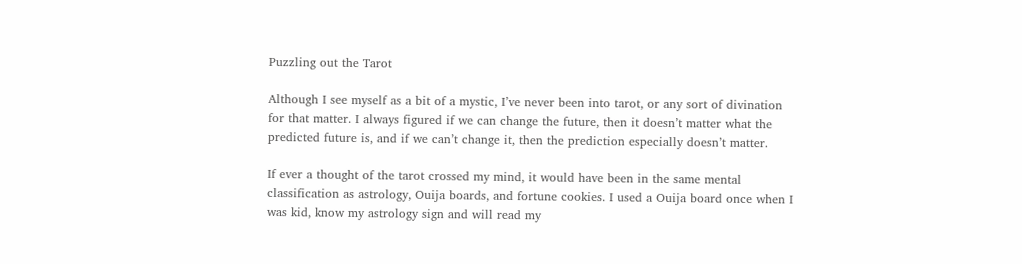Puzzling out the Tarot

Although I see myself as a bit of a mystic, I’ve never been into tarot, or any sort of divination for that matter. I always figured if we can change the future, then it doesn’t matter what the predicted future is, and if we can’t change it, then the prediction especially doesn’t matter.

If ever a thought of the tarot crossed my mind, it would have been in the same mental classification as astrology, Ouija boards, and fortune cookies. I used a Ouija board once when I was kid, know my astrology sign and will read my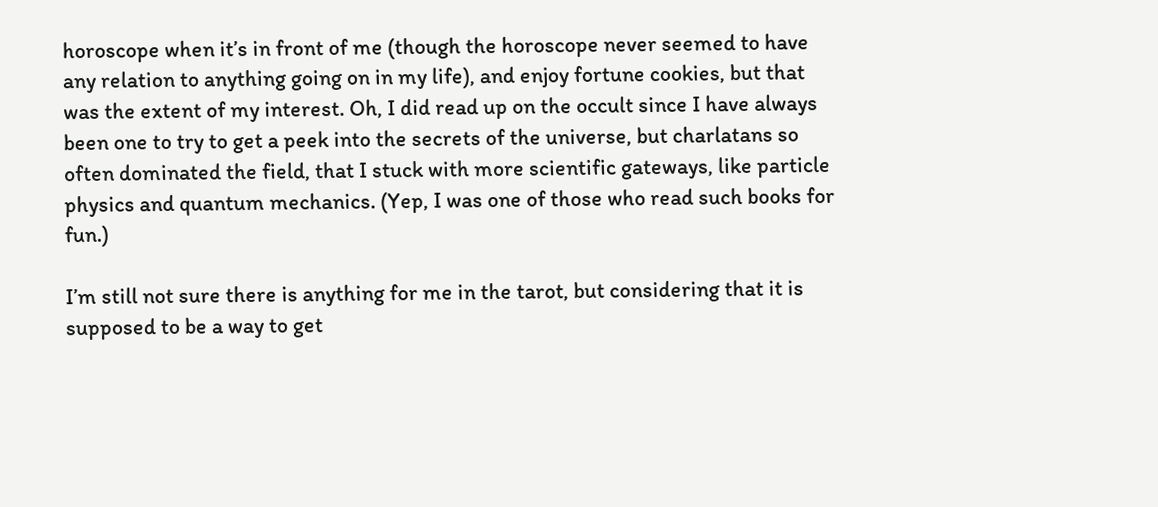horoscope when it’s in front of me (though the horoscope never seemed to have any relation to anything going on in my life), and enjoy fortune cookies, but that was the extent of my interest. Oh, I did read up on the occult since I have always been one to try to get a peek into the secrets of the universe, but charlatans so often dominated the field, that I stuck with more scientific gateways, like particle physics and quantum mechanics. (Yep, I was one of those who read such books for fun.)

I’m still not sure there is anything for me in the tarot, but considering that it is supposed to be a way to get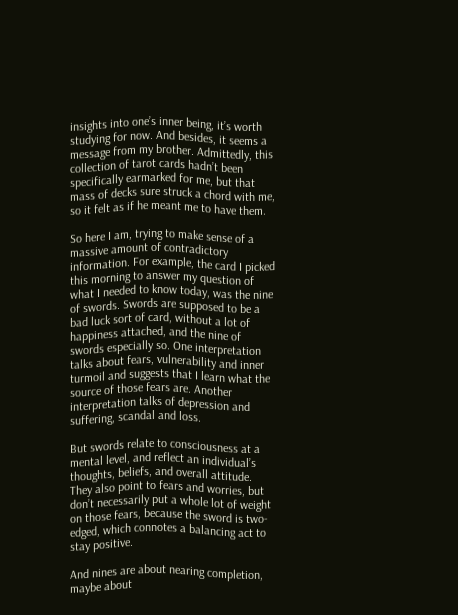insights into one’s inner being, it’s worth studying for now. And besides, it seems a message from my brother. Admittedly, this collection of tarot cards hadn’t been specifically earmarked for me, but that mass of decks sure struck a chord with me, so it felt as if he meant me to have them.

So here I am, trying to make sense of a massive amount of contradictory information. For example, the card I picked this morning to answer my question of what I needed to know today, was the nine of swords. Swords are supposed to be a bad luck sort of card, without a lot of happiness attached, and the nine of swords especially so. One interpretation talks about fears, vulnerability and inner turmoil and suggests that I learn what the source of those fears are. Another interpretation talks of depression and suffering, scandal and loss.

But swords relate to consciousness at a mental level, and reflect an individual’s thoughts, beliefs, and overall attitude. They also point to fears and worries, but don’t necessarily put a whole lot of weight on those fears, because the sword is two-edged, which connotes a balancing act to stay positive.

And nines are about nearing completion, maybe about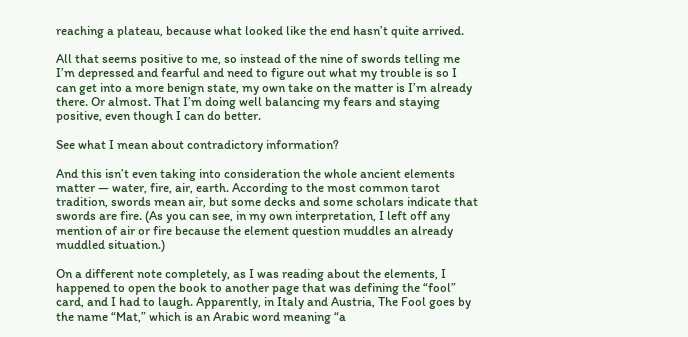reaching a plateau, because what looked like the end hasn’t quite arrived.

All that seems positive to me, so instead of the nine of swords telling me I’m depressed and fearful and need to figure out what my trouble is so I can get into a more benign state, my own take on the matter is I’m already there. Or almost. That I’m doing well balancing my fears and staying positive, even though I can do better.

See what I mean about contradictory information?

And this isn’t even taking into consideration the whole ancient elements matter — water, fire, air, earth. According to the most common tarot tradition, swords mean air, but some decks and some scholars indicate that swords are fire. (As you can see, in my own interpretation, I left off any mention of air or fire because the element question muddles an already muddled situation.)

On a different note completely, as I was reading about the elements, I happened to open the book to another page that was defining the “fool” card, and I had to laugh. Apparently, in Italy and Austria, The Fool goes by the name “Mat,” which is an Arabic word meaning “a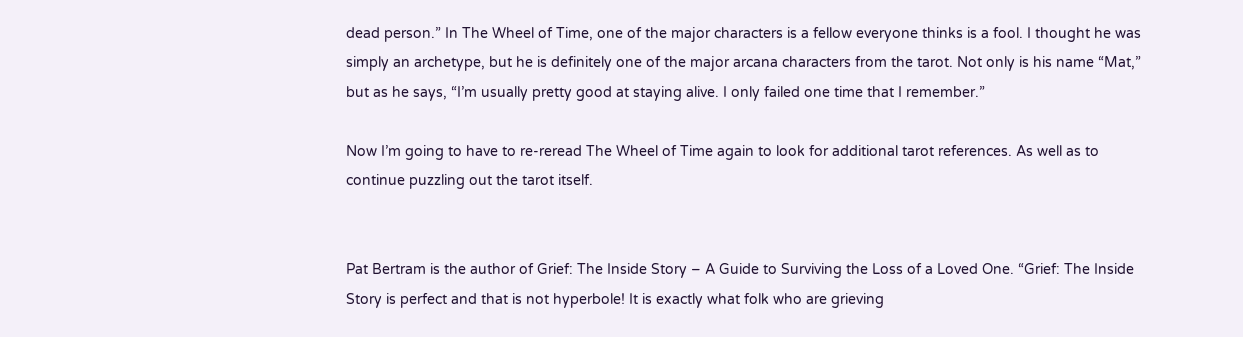dead person.” In The Wheel of Time, one of the major characters is a fellow everyone thinks is a fool. I thought he was simply an archetype, but he is definitely one of the major arcana characters from the tarot. Not only is his name “Mat,” but as he says, “I’m usually pretty good at staying alive. I only failed one time that I remember.”

Now I’m going to have to re-reread The Wheel of Time again to look for additional tarot references. As well as to continue puzzling out the tarot itself.


Pat Bertram is the author of Grief: The Inside Story – A Guide to Surviving the Loss of a Loved One. “Grief: The Inside Story is perfect and that is not hyperbole! It is exactly what folk who are grieving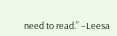need to read.” –Leesa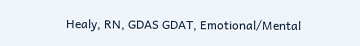Healy, RN, GDAS GDAT, Emotional/Mental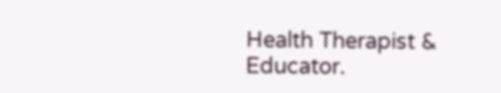Health Therapist & Educator.